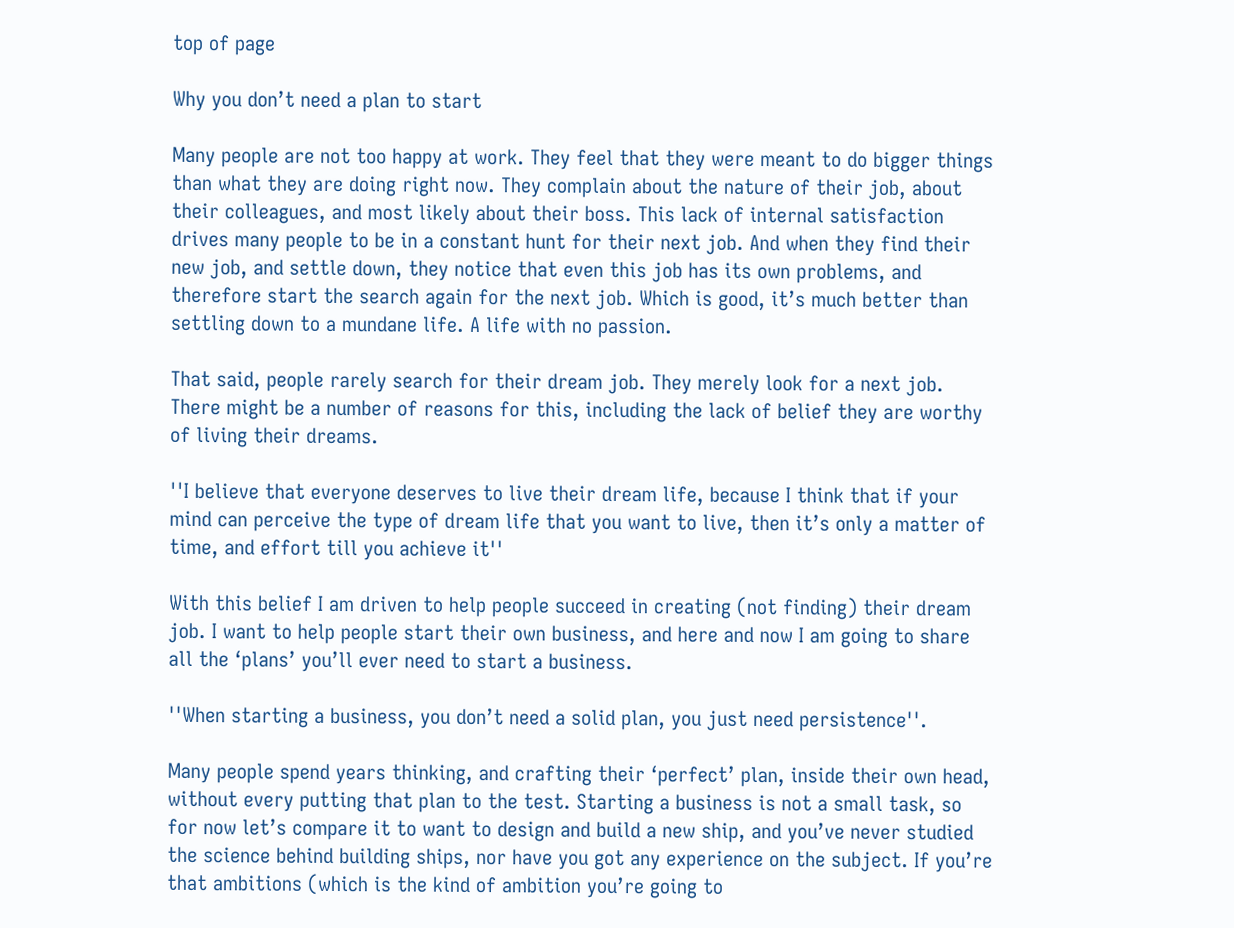top of page

Why you don’t need a plan to start

Many people are not too happy at work. They feel that they were meant to do bigger things than what they are doing right now. They complain about the nature of their job, about their colleagues, and most likely about their boss. This lack of internal satisfaction drives many people to be in a constant hunt for their next job. And when they find their new job, and settle down, they notice that even this job has its own problems, and therefore start the search again for the next job. Which is good, it’s much better than settling down to a mundane life. A life with no passion.

That said, people rarely search for their dream job. They merely look for a next job. There might be a number of reasons for this, including the lack of belief they are worthy of living their dreams.

''I believe that everyone deserves to live their dream life, because I think that if your mind can perceive the type of dream life that you want to live, then it’s only a matter of time, and effort till you achieve it''

With this belief I am driven to help people succeed in creating (not finding) their dream job. I want to help people start their own business, and here and now I am going to share all the ‘plans’ you’ll ever need to start a business.

''When starting a business, you don’t need a solid plan, you just need persistence''.

Many people spend years thinking, and crafting their ‘perfect’ plan, inside their own head, without every putting that plan to the test. Starting a business is not a small task, so for now let’s compare it to want to design and build a new ship, and you’ve never studied the science behind building ships, nor have you got any experience on the subject. If you’re that ambitions (which is the kind of ambition you’re going to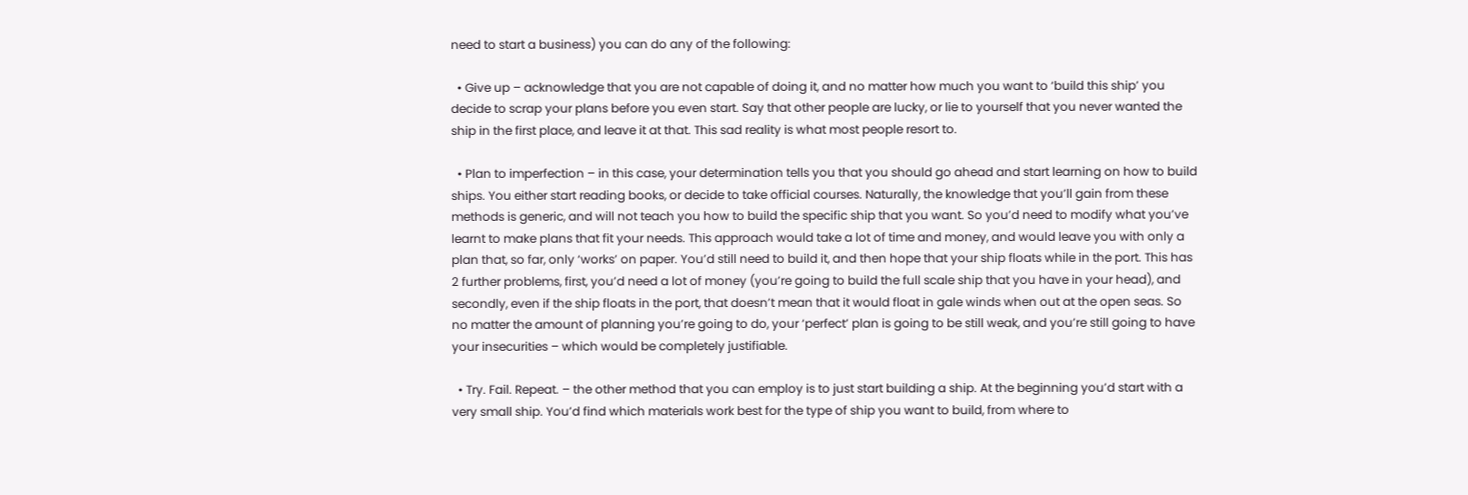need to start a business) you can do any of the following:

  • Give up – acknowledge that you are not capable of doing it, and no matter how much you want to ‘build this ship’ you decide to scrap your plans before you even start. Say that other people are lucky, or lie to yourself that you never wanted the ship in the first place, and leave it at that. This sad reality is what most people resort to.

  • Plan to imperfection – in this case, your determination tells you that you should go ahead and start learning on how to build ships. You either start reading books, or decide to take official courses. Naturally, the knowledge that you’ll gain from these methods is generic, and will not teach you how to build the specific ship that you want. So you’d need to modify what you’ve learnt to make plans that fit your needs. This approach would take a lot of time and money, and would leave you with only a plan that, so far, only ‘works’ on paper. You’d still need to build it, and then hope that your ship floats while in the port. This has 2 further problems, first, you’d need a lot of money (you’re going to build the full scale ship that you have in your head), and secondly, even if the ship floats in the port, that doesn’t mean that it would float in gale winds when out at the open seas. So no matter the amount of planning you’re going to do, your ‘perfect’ plan is going to be still weak, and you’re still going to have your insecurities – which would be completely justifiable.

  • Try. Fail. Repeat. – the other method that you can employ is to just start building a ship. At the beginning you’d start with a very small ship. You’d find which materials work best for the type of ship you want to build, from where to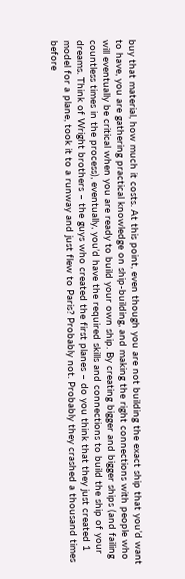buy that material, how much it costs. At this point, even though you are not building the exact ship that you’d want to have, you are gathering practical knowledge on ship-building, and making the right connections with people who will eventually be critical when you are ready to build your own ship. By creating bigger and bigger ships (and failing countless times in the process), eventually, you’d have the required skills and connections to build the ship of your dreams. Think of Wright brothers – the guys who created the first planes – do you think that they just created 1 model for a plane, took it to a runway and just flew to Paris? Probably not. Probably they crashed a thousand times before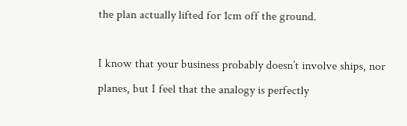the plan actually lifted for 1cm off the ground.

I know that your business probably doesn’t involve ships, nor planes, but I feel that the analogy is perfectly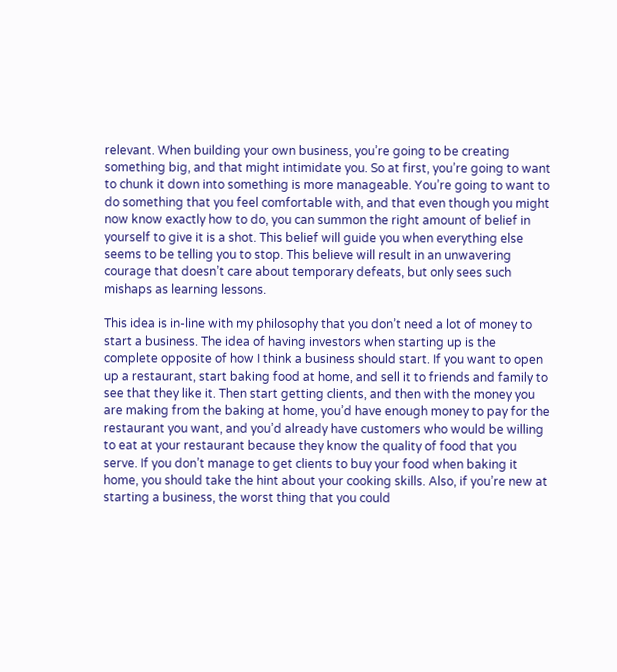relevant. When building your own business, you’re going to be creating something big, and that might intimidate you. So at first, you’re going to want to chunk it down into something is more manageable. You’re going to want to do something that you feel comfortable with, and that even though you might now know exactly how to do, you can summon the right amount of belief in yourself to give it is a shot. This belief will guide you when everything else seems to be telling you to stop. This believe will result in an unwavering courage that doesn’t care about temporary defeats, but only sees such mishaps as learning lessons.

This idea is in-line with my philosophy that you don’t need a lot of money to start a business. The idea of having investors when starting up is the complete opposite of how I think a business should start. If you want to open up a restaurant, start baking food at home, and sell it to friends and family to see that they like it. Then start getting clients, and then with the money you are making from the baking at home, you’d have enough money to pay for the restaurant you want, and you’d already have customers who would be willing to eat at your restaurant because they know the quality of food that you serve. If you don’t manage to get clients to buy your food when baking it home, you should take the hint about your cooking skills. Also, if you’re new at starting a business, the worst thing that you could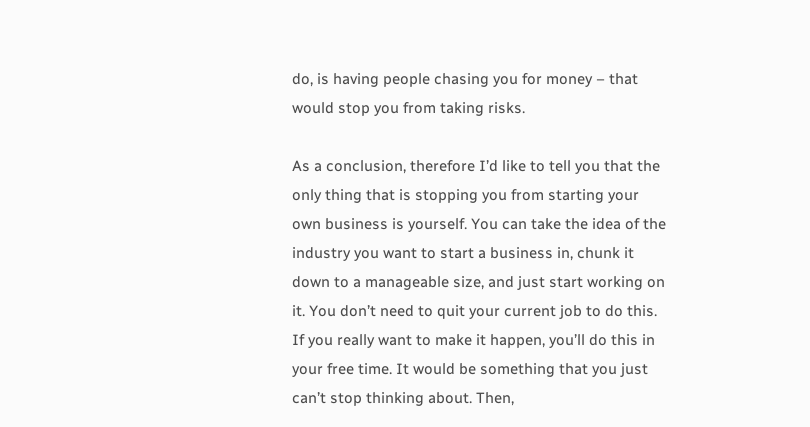do, is having people chasing you for money – that would stop you from taking risks.

As a conclusion, therefore I’d like to tell you that the only thing that is stopping you from starting your own business is yourself. You can take the idea of the industry you want to start a business in, chunk it down to a manageable size, and just start working on it. You don’t need to quit your current job to do this. If you really want to make it happen, you’ll do this in your free time. It would be something that you just can’t stop thinking about. Then,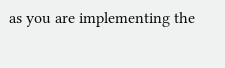as you are implementing the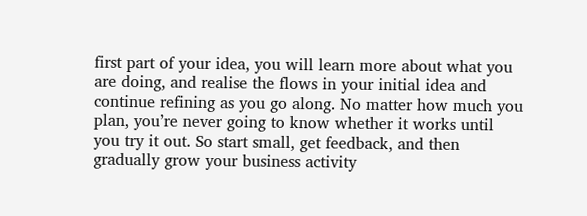first part of your idea, you will learn more about what you are doing, and realise the flows in your initial idea and continue refining as you go along. No matter how much you plan, you’re never going to know whether it works until you try it out. So start small, get feedback, and then gradually grow your business activity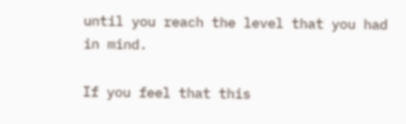until you reach the level that you had in mind.

If you feel that this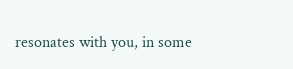resonates with you, in some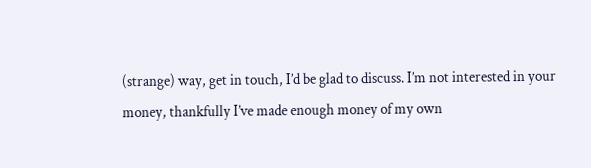(strange) way, get in touch, I’d be glad to discuss. I’m not interested in your money, thankfully I’ve made enough money of my own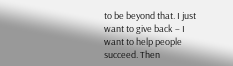to be beyond that. I just want to give back – I want to help people succeed. Then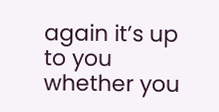again it’s up to you whether you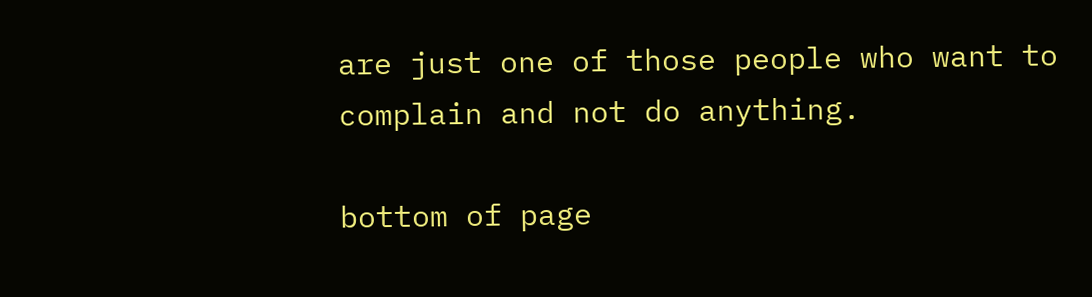are just one of those people who want to complain and not do anything.

bottom of page